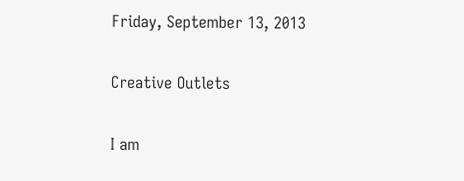Friday, September 13, 2013

Creative Outlets

I am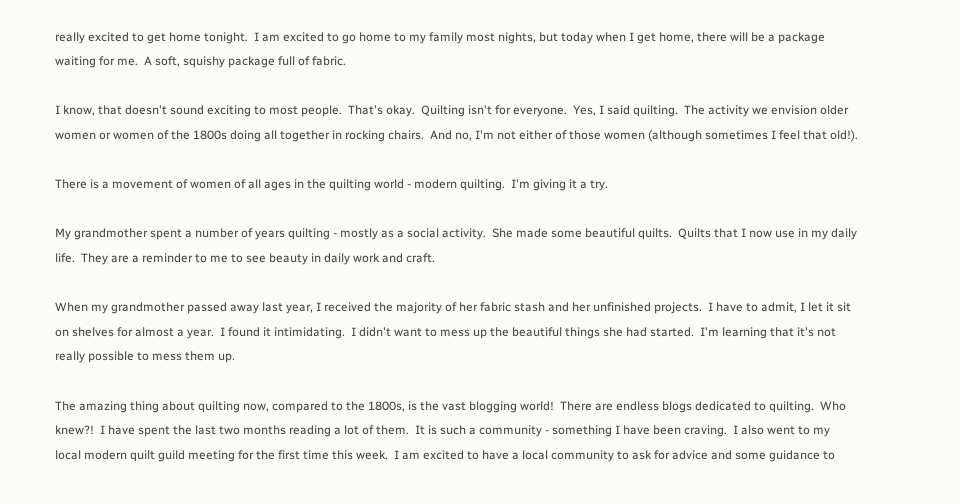really excited to get home tonight.  I am excited to go home to my family most nights, but today when I get home, there will be a package waiting for me.  A soft, squishy package full of fabric.

I know, that doesn't sound exciting to most people.  That's okay.  Quilting isn't for everyone.  Yes, I said quilting.  The activity we envision older women or women of the 1800s doing all together in rocking chairs.  And no, I'm not either of those women (although sometimes I feel that old!).

There is a movement of women of all ages in the quilting world - modern quilting.  I'm giving it a try.

My grandmother spent a number of years quilting - mostly as a social activity.  She made some beautiful quilts.  Quilts that I now use in my daily life.  They are a reminder to me to see beauty in daily work and craft.

When my grandmother passed away last year, I received the majority of her fabric stash and her unfinished projects.  I have to admit, I let it sit on shelves for almost a year.  I found it intimidating.  I didn't want to mess up the beautiful things she had started.  I'm learning that it's not really possible to mess them up.

The amazing thing about quilting now, compared to the 1800s, is the vast blogging world!  There are endless blogs dedicated to quilting.  Who knew?!  I have spent the last two months reading a lot of them.  It is such a community - something I have been craving.  I also went to my local modern quilt guild meeting for the first time this week.  I am excited to have a local community to ask for advice and some guidance to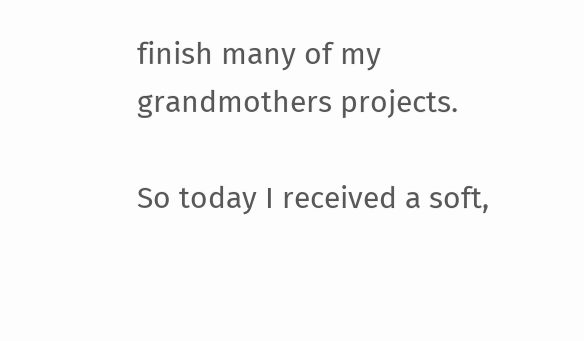finish many of my grandmothers projects.

So today I received a soft,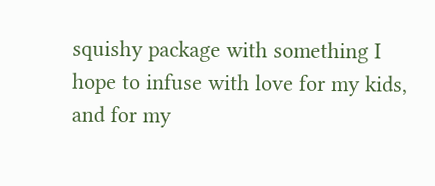squishy package with something I hope to infuse with love for my kids, and for my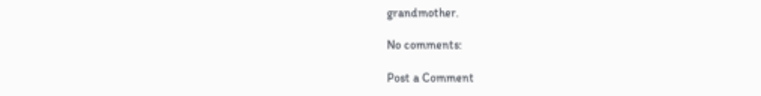grandmother.

No comments:

Post a Comment